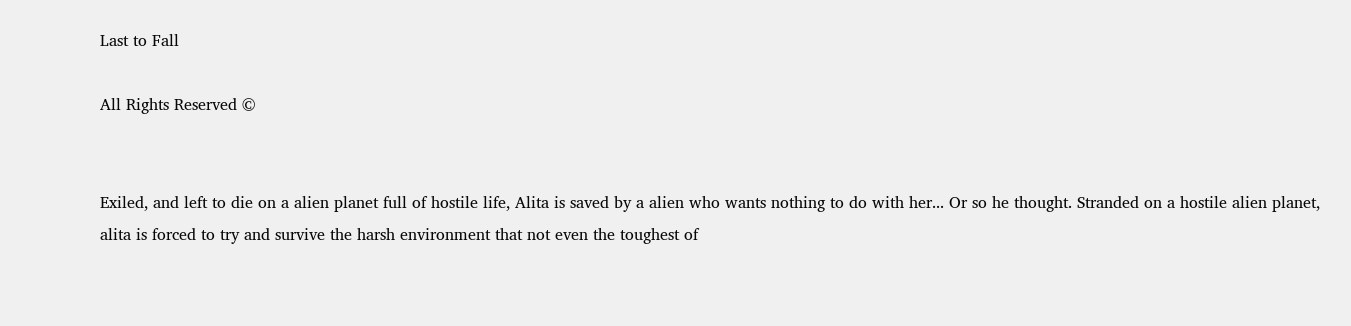Last to Fall

All Rights Reserved ©


Exiled, and left to die on a alien planet full of hostile life, Alita is saved by a alien who wants nothing to do with her... Or so he thought. Stranded on a hostile alien planet, alita is forced to try and survive the harsh environment that not even the toughest of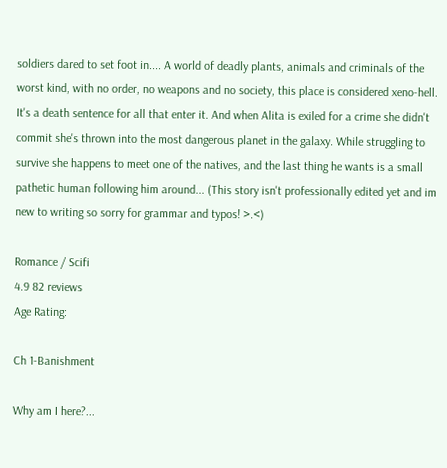soldiers dared to set foot in.... A world of deadly plants, animals and criminals of the worst kind, with no order, no weapons and no society, this place is considered xeno-hell. It's a death sentence for all that enter it. And when Alita is exiled for a crime she didn't commit she's thrown into the most dangerous planet in the galaxy. While struggling to survive she happens to meet one of the natives, and the last thing he wants is a small pathetic human following him around... (This story isn't professionally edited yet and im new to writing so sorry for grammar and typos! >.<)

Romance / Scifi
4.9 82 reviews
Age Rating:

Ch 1-Banishment

Why am I here?...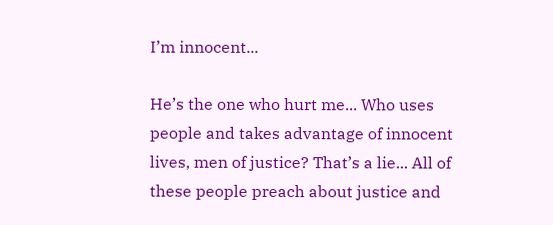I’m innocent...

He’s the one who hurt me... Who uses people and takes advantage of innocent lives, men of justice? That’s a lie... All of these people preach about justice and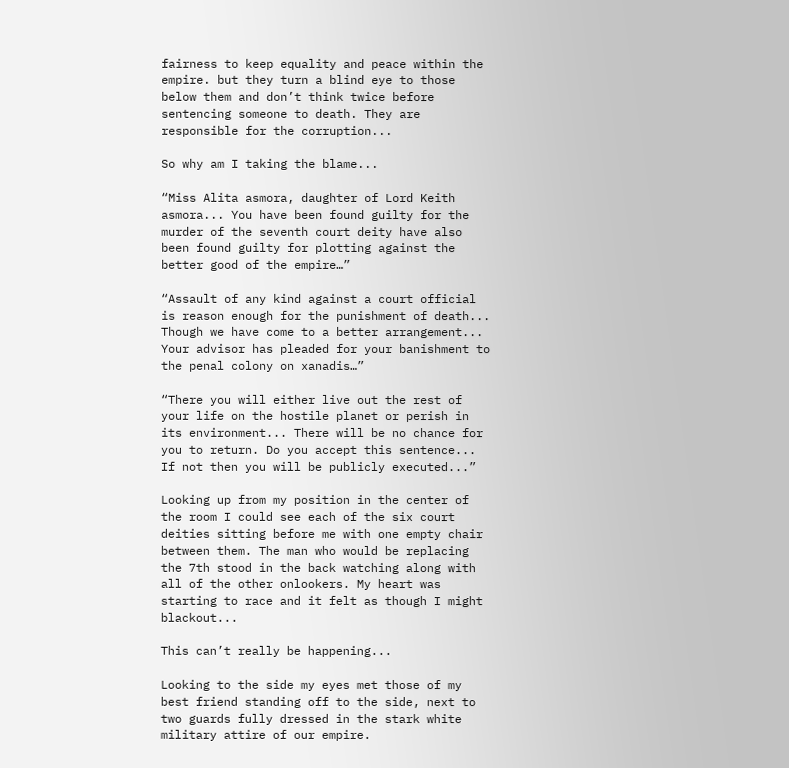fairness to keep equality and peace within the empire. but they turn a blind eye to those below them and don’t think twice before sentencing someone to death. They are responsible for the corruption...

So why am I taking the blame...

“Miss Alita asmora, daughter of Lord Keith asmora... You have been found guilty for the murder of the seventh court deity have also been found guilty for plotting against the better good of the empire…”

“Assault of any kind against a court official is reason enough for the punishment of death... Though we have come to a better arrangement... Your advisor has pleaded for your banishment to the penal colony on xanadis…”

“There you will either live out the rest of your life on the hostile planet or perish in its environment... There will be no chance for you to return. Do you accept this sentence... If not then you will be publicly executed...”

Looking up from my position in the center of the room I could see each of the six court deities sitting before me with one empty chair between them. The man who would be replacing the 7th stood in the back watching along with all of the other onlookers. My heart was starting to race and it felt as though I might blackout...

This can’t really be happening...

Looking to the side my eyes met those of my best friend standing off to the side, next to two guards fully dressed in the stark white military attire of our empire.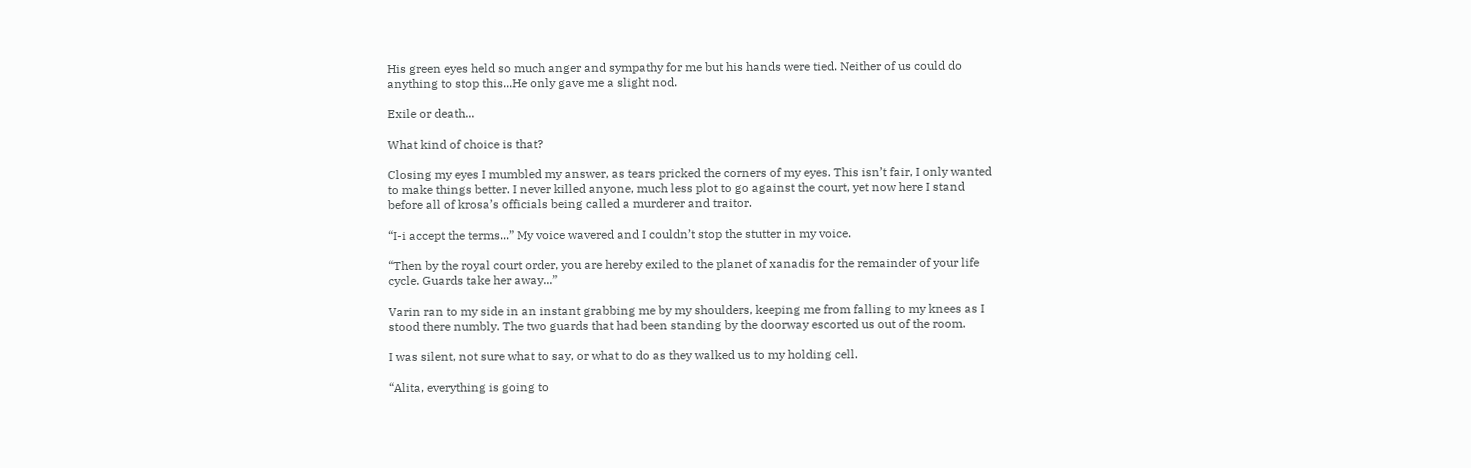His green eyes held so much anger and sympathy for me but his hands were tied. Neither of us could do anything to stop this...He only gave me a slight nod.

Exile or death...

What kind of choice is that?

Closing my eyes I mumbled my answer, as tears pricked the corners of my eyes. This isn’t fair, I only wanted to make things better. I never killed anyone, much less plot to go against the court, yet now here I stand before all of krosa’s officials being called a murderer and traitor.

“I-i accept the terms...” My voice wavered and I couldn’t stop the stutter in my voice.

“Then by the royal court order, you are hereby exiled to the planet of xanadis for the remainder of your life cycle. Guards take her away...”

Varin ran to my side in an instant grabbing me by my shoulders, keeping me from falling to my knees as I stood there numbly. The two guards that had been standing by the doorway escorted us out of the room.

I was silent, not sure what to say, or what to do as they walked us to my holding cell.

“Alita, everything is going to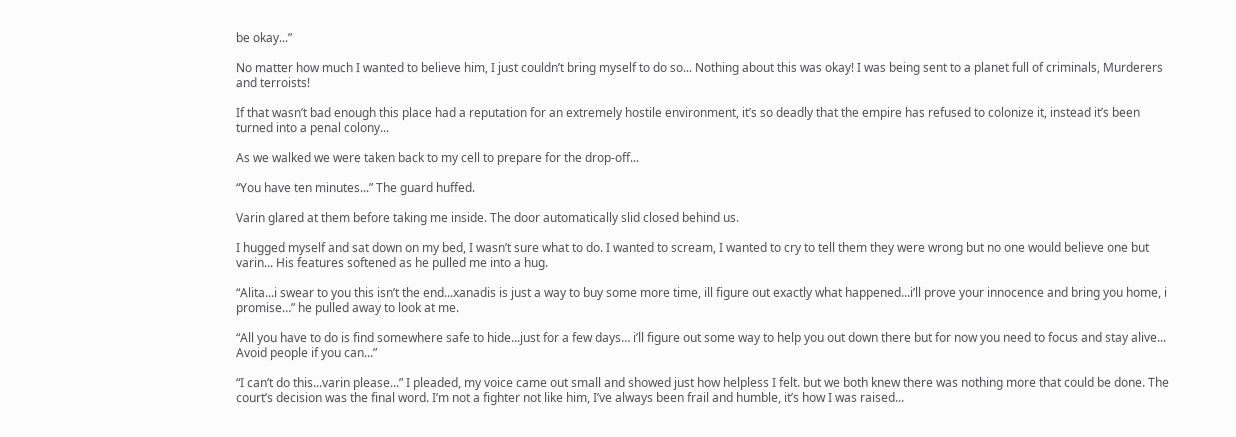be okay...”

No matter how much I wanted to believe him, I just couldn’t bring myself to do so... Nothing about this was okay! I was being sent to a planet full of criminals, Murderers and terroists!

If that wasn’t bad enough this place had a reputation for an extremely hostile environment, it’s so deadly that the empire has refused to colonize it, instead it’s been turned into a penal colony...

As we walked we were taken back to my cell to prepare for the drop-off...

“You have ten minutes...” The guard huffed.

Varin glared at them before taking me inside. The door automatically slid closed behind us.

I hugged myself and sat down on my bed, I wasn’t sure what to do. I wanted to scream, I wanted to cry to tell them they were wrong but no one would believe one but varin... His features softened as he pulled me into a hug.

“Alita...i swear to you this isn’t the end...xanadis is just a way to buy some more time, ill figure out exactly what happened...i’ll prove your innocence and bring you home, i promise…” he pulled away to look at me.

“All you have to do is find somewhere safe to hide...just for a few days… i’ll figure out some way to help you out down there but for now you need to focus and stay alive... Avoid people if you can...”

“I can’t do this...varin please...” I pleaded, my voice came out small and showed just how helpless I felt. but we both knew there was nothing more that could be done. The court’s decision was the final word. I’m not a fighter not like him, I’ve always been frail and humble, it’s how I was raised...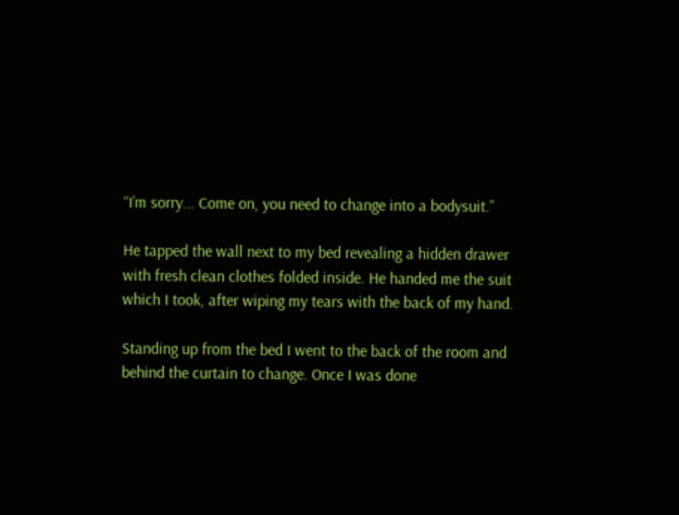“I’m sorry... Come on, you need to change into a bodysuit.”

He tapped the wall next to my bed revealing a hidden drawer with fresh clean clothes folded inside. He handed me the suit which I took, after wiping my tears with the back of my hand.

Standing up from the bed I went to the back of the room and behind the curtain to change. Once I was done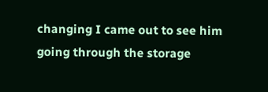changing I came out to see him going through the storage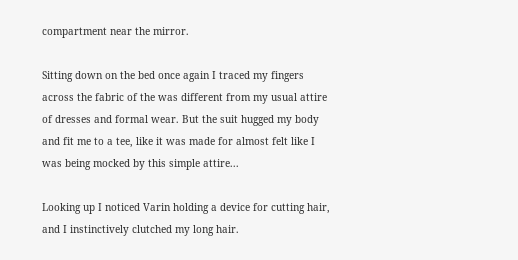compartment near the mirror.

Sitting down on the bed once again I traced my fingers across the fabric of the was different from my usual attire of dresses and formal wear. But the suit hugged my body and fit me to a tee, like it was made for almost felt like I was being mocked by this simple attire...

Looking up I noticed Varin holding a device for cutting hair, and I instinctively clutched my long hair.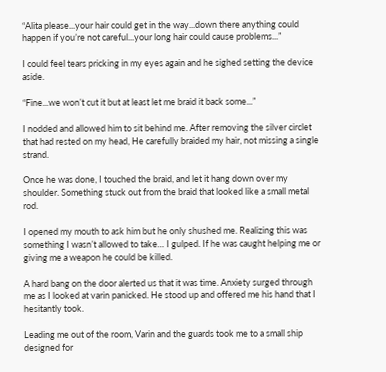“Alita please...your hair could get in the way...down there anything could happen if you’re not careful...your long hair could cause problems...”

I could feel tears pricking in my eyes again and he sighed setting the device aside.

“Fine...we won’t cut it but at least let me braid it back some...”

I nodded and allowed him to sit behind me. After removing the silver circlet that had rested on my head, He carefully braided my hair, not missing a single strand.

Once he was done, I touched the braid, and let it hang down over my shoulder. Something stuck out from the braid that looked like a small metal rod.

I opened my mouth to ask him but he only shushed me. Realizing this was something I wasn’t allowed to take… I gulped. If he was caught helping me or giving me a weapon he could be killed.

A hard bang on the door alerted us that it was time. Anxiety surged through me as I looked at varin panicked. He stood up and offered me his hand that I hesitantly took.

Leading me out of the room, Varin and the guards took me to a small ship designed for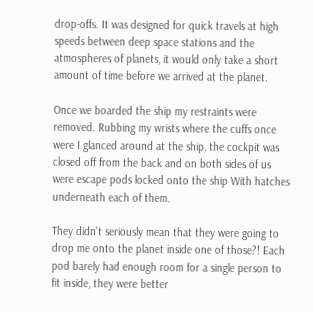drop-offs. It was designed for quick travels at high speeds between deep space stations and the atmospheres of planets, it would only take a short amount of time before we arrived at the planet.

Once we boarded the ship my restraints were removed. Rubbing my wrists where the cuffs once were I glanced around at the ship, the cockpit was closed off from the back and on both sides of us were escape pods locked onto the ship With hatches underneath each of them.

They didn’t seriously mean that they were going to drop me onto the planet inside one of those?! Each pod barely had enough room for a single person to fit inside, they were better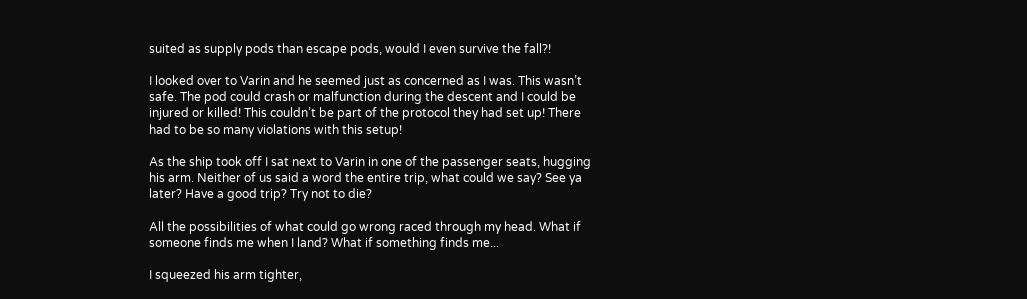suited as supply pods than escape pods, would I even survive the fall?!

I looked over to Varin and he seemed just as concerned as I was. This wasn’t safe. The pod could crash or malfunction during the descent and I could be injured or killed! This couldn’t be part of the protocol they had set up! There had to be so many violations with this setup!

As the ship took off I sat next to Varin in one of the passenger seats, hugging his arm. Neither of us said a word the entire trip, what could we say? See ya later? Have a good trip? Try not to die?

All the possibilities of what could go wrong raced through my head. What if someone finds me when I land? What if something finds me...

I squeezed his arm tighter,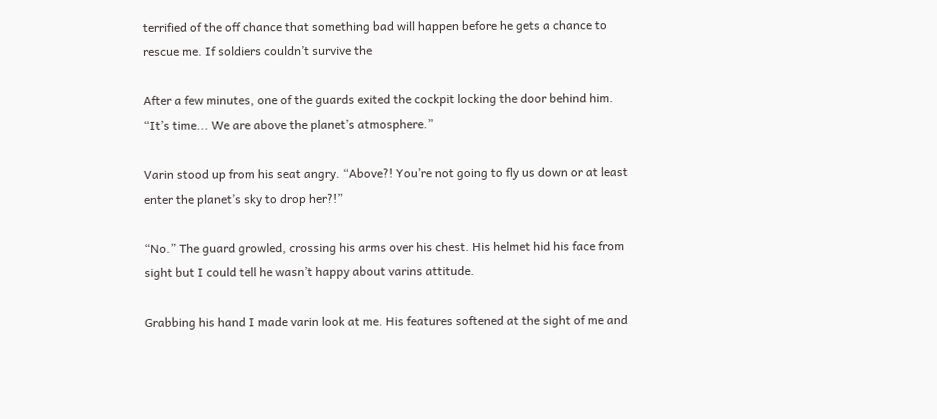terrified of the off chance that something bad will happen before he gets a chance to rescue me. If soldiers couldn’t survive the

After a few minutes, one of the guards exited the cockpit locking the door behind him. “It’s time... We are above the planet’s atmosphere.”

Varin stood up from his seat angry. “Above?! You’re not going to fly us down or at least enter the planet’s sky to drop her?!”

“No.” The guard growled, crossing his arms over his chest. His helmet hid his face from sight but I could tell he wasn’t happy about varins attitude.

Grabbing his hand I made varin look at me. His features softened at the sight of me and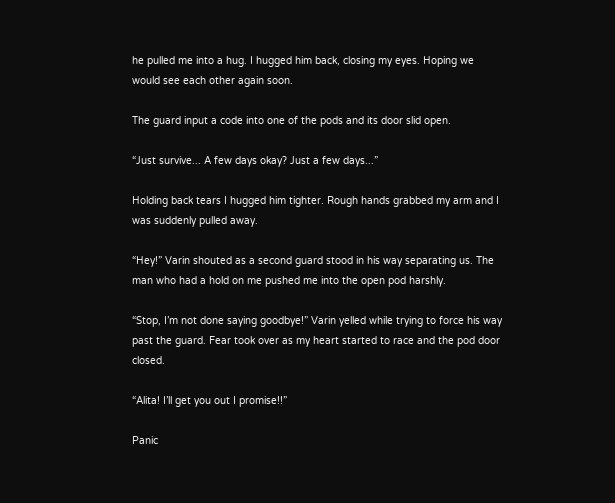he pulled me into a hug. I hugged him back, closing my eyes. Hoping we would see each other again soon.

The guard input a code into one of the pods and its door slid open.

“Just survive... A few days okay? Just a few days...”

Holding back tears I hugged him tighter. Rough hands grabbed my arm and I was suddenly pulled away.

“Hey!” Varin shouted as a second guard stood in his way separating us. The man who had a hold on me pushed me into the open pod harshly.

“Stop, I’m not done saying goodbye!” Varin yelled while trying to force his way past the guard. Fear took over as my heart started to race and the pod door closed.

“Alita! I’ll get you out I promise!!”

Panic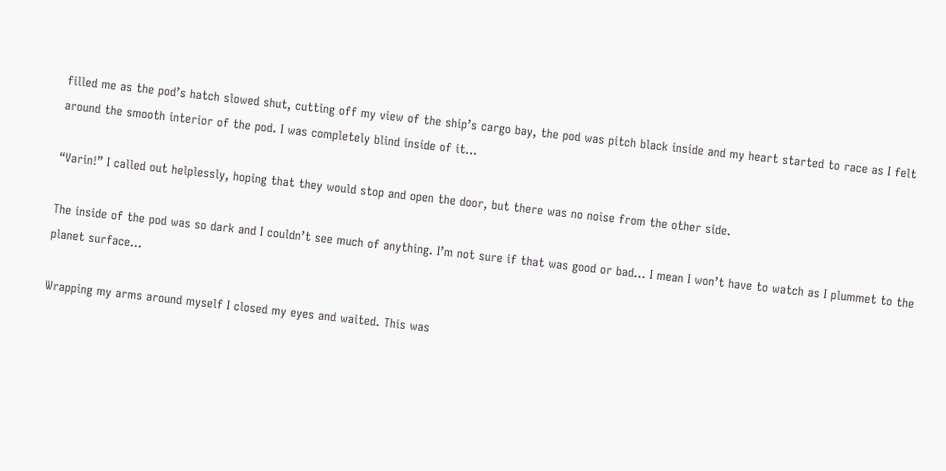filled me as the pod’s hatch slowed shut, cutting off my view of the ship’s cargo bay, the pod was pitch black inside and my heart started to race as I felt around the smooth interior of the pod. I was completely blind inside of it...

“Varin!” I called out helplessly, hoping that they would stop and open the door, but there was no noise from the other side.

The inside of the pod was so dark and I couldn’t see much of anything. I’m not sure if that was good or bad... I mean I won’t have to watch as I plummet to the planet surface...

Wrapping my arms around myself I closed my eyes and waited. This was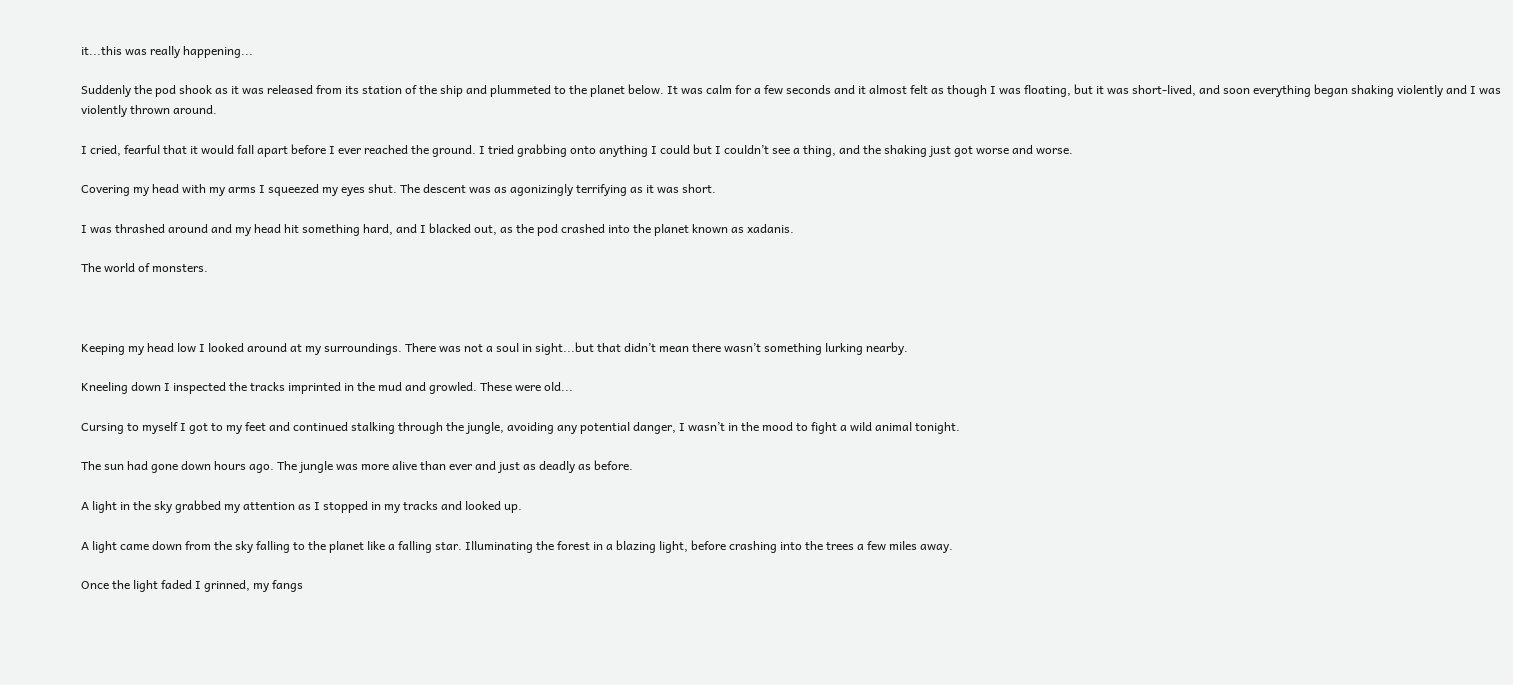it...this was really happening...

Suddenly the pod shook as it was released from its station of the ship and plummeted to the planet below. It was calm for a few seconds and it almost felt as though I was floating, but it was short-lived, and soon everything began shaking violently and I was violently thrown around.

I cried, fearful that it would fall apart before I ever reached the ground. I tried grabbing onto anything I could but I couldn’t see a thing, and the shaking just got worse and worse.

Covering my head with my arms I squeezed my eyes shut. The descent was as agonizingly terrifying as it was short.

I was thrashed around and my head hit something hard, and I blacked out, as the pod crashed into the planet known as xadanis.

The world of monsters.



Keeping my head low I looked around at my surroundings. There was not a soul in sight...but that didn’t mean there wasn’t something lurking nearby.

Kneeling down I inspected the tracks imprinted in the mud and growled. These were old...

Cursing to myself I got to my feet and continued stalking through the jungle, avoiding any potential danger, I wasn’t in the mood to fight a wild animal tonight.

The sun had gone down hours ago. The jungle was more alive than ever and just as deadly as before.

A light in the sky grabbed my attention as I stopped in my tracks and looked up.

A light came down from the sky falling to the planet like a falling star. Illuminating the forest in a blazing light, before crashing into the trees a few miles away.

Once the light faded I grinned, my fangs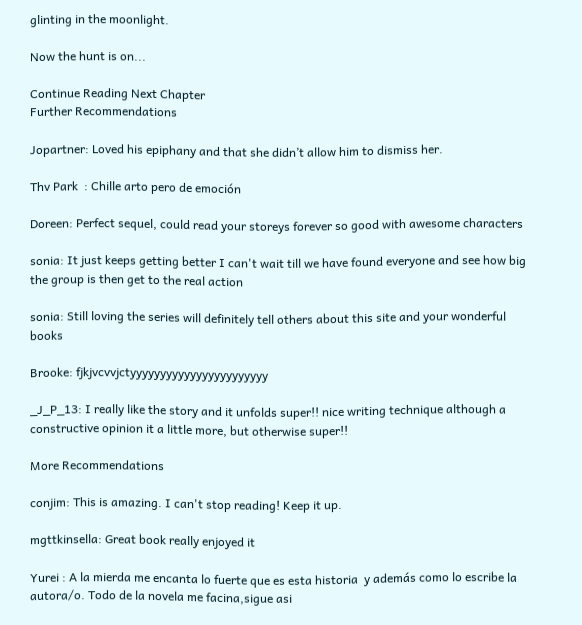glinting in the moonlight.

Now the hunt is on...

Continue Reading Next Chapter
Further Recommendations

Jopartner: Loved his epiphany and that she didn’t allow him to dismiss her.

Thv Park  : Chille arto pero de emoción

Doreen: Perfect sequel, could read your storeys forever so good with awesome characters

sonia: It just keeps getting better I can't wait till we have found everyone and see how big the group is then get to the real action

sonia: Still loving the series will definitely tell others about this site and your wonderful books

Brooke: fjkjvcvvjctyyyyyyyyyyyyyyyyyyyyyyy

_J_P_13: I really like the story and it unfolds super!! nice writing technique although a constructive opinion it a little more, but otherwise super!!

More Recommendations

conjim: This is amazing. I can't stop reading! Keep it up.

mgttkinsella: Great book really enjoyed it

Yurei : A la mierda me encanta lo fuerte que es esta historia  y además como lo escribe la autora/o. Todo de la novela me facina,sigue asi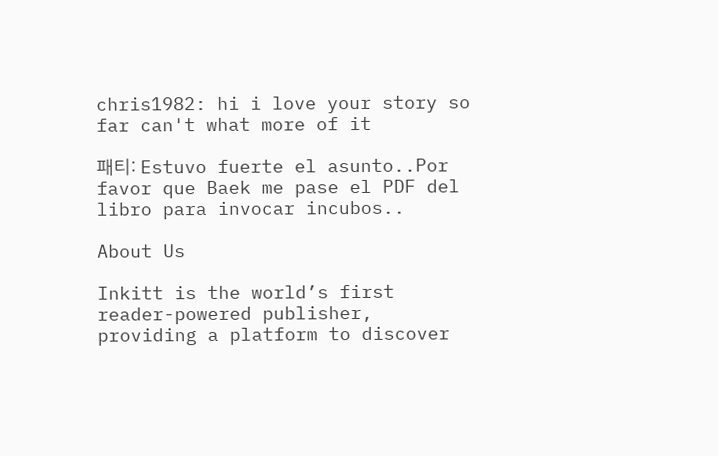chris1982: hi i love your story so far can't what more of it

패티: Estuvo fuerte el asunto..Por favor que Baek me pase el PDF del libro para invocar incubos..

About Us

Inkitt is the world’s first reader-powered publisher, providing a platform to discover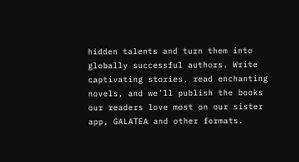hidden talents and turn them into globally successful authors. Write captivating stories, read enchanting novels, and we’ll publish the books our readers love most on our sister app, GALATEA and other formats.